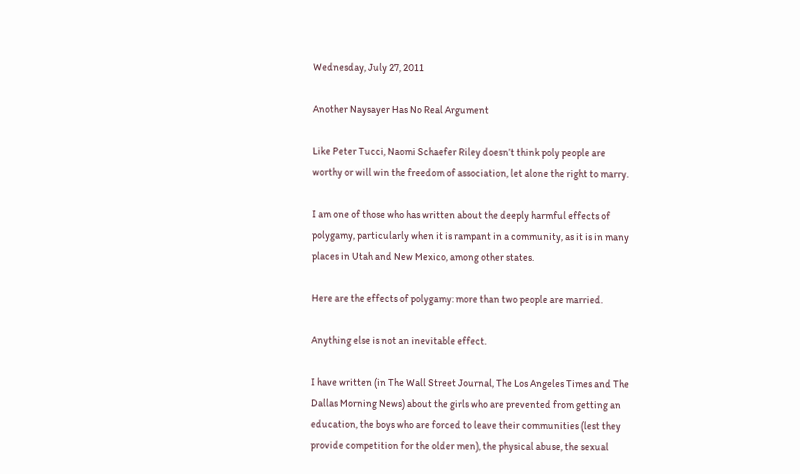Wednesday, July 27, 2011

Another Naysayer Has No Real Argument

Like Peter Tucci, Naomi Schaefer Riley doesn’t think poly people are worthy or will win the freedom of association, let alone the right to marry.

I am one of those who has written about the deeply harmful effects of polygamy, particularly when it is rampant in a community, as it is in many places in Utah and New Mexico, among other states.

Here are the effects of polygamy: more than two people are married.

Anything else is not an inevitable effect.

I have written (in The Wall Street Journal, The Los Angeles Times and The Dallas Morning News) about the girls who are prevented from getting an education, the boys who are forced to leave their communities (lest they provide competition for the older men), the physical abuse, the sexual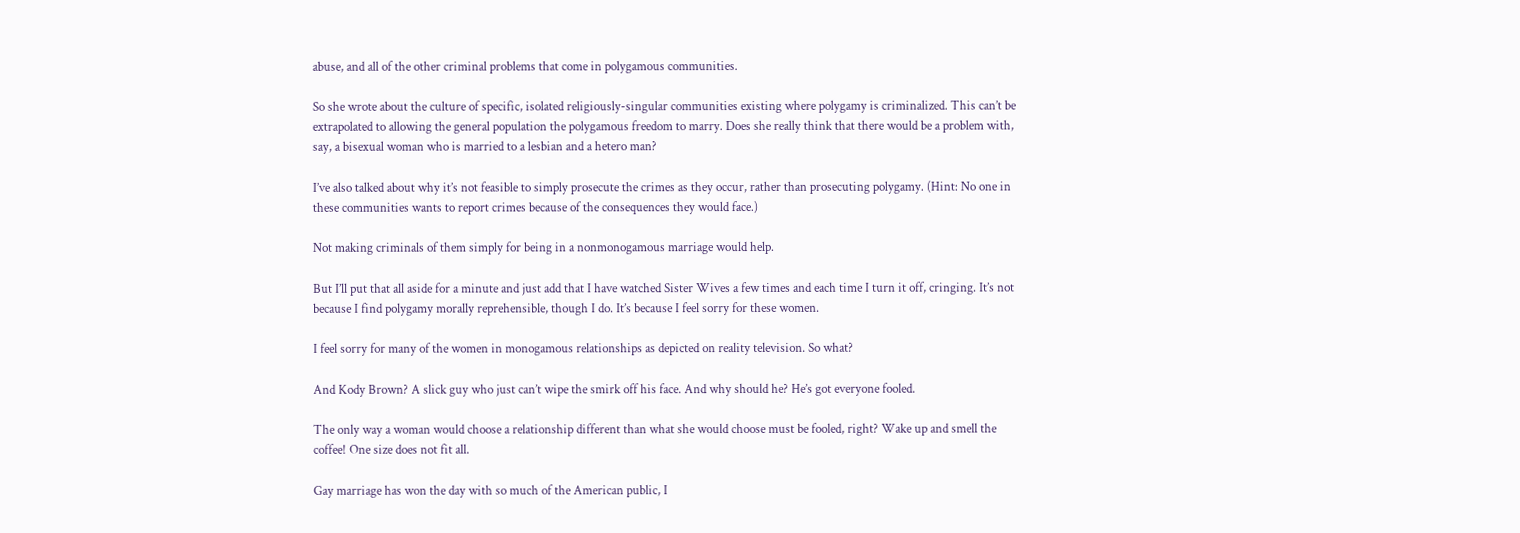abuse, and all of the other criminal problems that come in polygamous communities.

So she wrote about the culture of specific, isolated religiously-singular communities existing where polygamy is criminalized. This can’t be extrapolated to allowing the general population the polygamous freedom to marry. Does she really think that there would be a problem with, say, a bisexual woman who is married to a lesbian and a hetero man?

I’ve also talked about why it’s not feasible to simply prosecute the crimes as they occur, rather than prosecuting polygamy. (Hint: No one in these communities wants to report crimes because of the consequences they would face.)

Not making criminals of them simply for being in a nonmonogamous marriage would help.

But I’ll put that all aside for a minute and just add that I have watched Sister Wives a few times and each time I turn it off, cringing. It’s not because I find polygamy morally reprehensible, though I do. It’s because I feel sorry for these women.

I feel sorry for many of the women in monogamous relationships as depicted on reality television. So what?

And Kody Brown? A slick guy who just can’t wipe the smirk off his face. And why should he? He’s got everyone fooled.

The only way a woman would choose a relationship different than what she would choose must be fooled, right? Wake up and smell the coffee! One size does not fit all.

Gay marriage has won the day with so much of the American public, I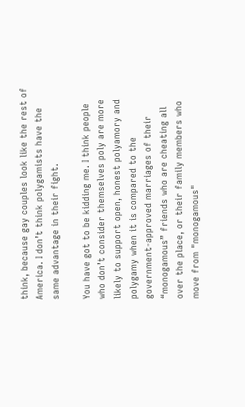think, because gay couples look like the rest of America. I don’t think polygamists have the same advantage in their fight.

You have got to be kidding me. I think people who don’t consider themselves poly are more likely to support open, honest polyamory and polygamy when it is compared to the government-approved marriages of their “monogamous” friends who are cheating all over the place, or their family members who move from "monogamous"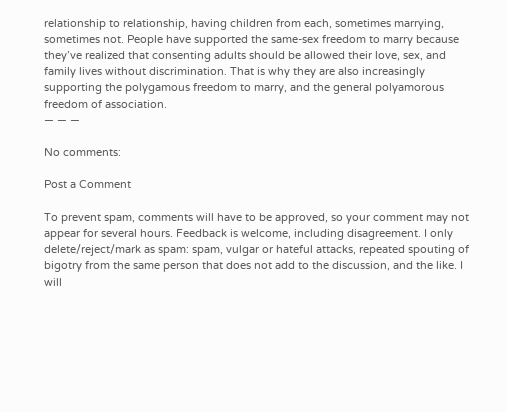relationship to relationship, having children from each, sometimes marrying, sometimes not. People have supported the same-sex freedom to marry because they’ve realized that consenting adults should be allowed their love, sex, and family lives without discrimination. That is why they are also increasingly supporting the polygamous freedom to marry, and the general polyamorous freedom of association.
— — —

No comments:

Post a Comment

To prevent spam, comments will have to be approved, so your comment may not appear for several hours. Feedback is welcome, including disagreement. I only delete/reject/mark as spam: spam, vulgar or hateful attacks, repeated spouting of bigotry from the same person that does not add to the discussion, and the like. I will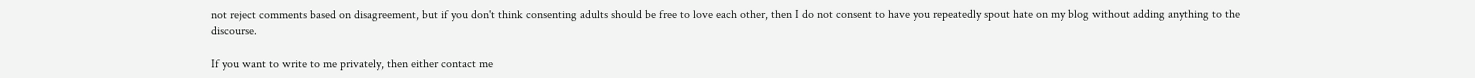not reject comments based on disagreement, but if you don't think consenting adults should be free to love each other, then I do not consent to have you repeatedly spout hate on my blog without adding anything to the discourse.

If you want to write to me privately, then either contact me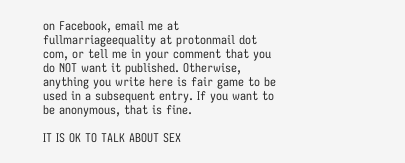on Facebook, email me at fullmarriageequality at protonmail dot com, or tell me in your comment that you do NOT want it published. Otherwise, anything you write here is fair game to be used in a subsequent entry. If you want to be anonymous, that is fine.

IT IS OK TO TALK ABOUT SEX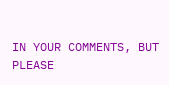IN YOUR COMMENTS, BUT PLEASE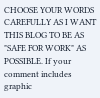CHOOSE YOUR WORDS CAREFULLY AS I WANT THIS BLOG TO BE AS "SAFE FOR WORK" AS POSSIBLE. If your comment includes graphic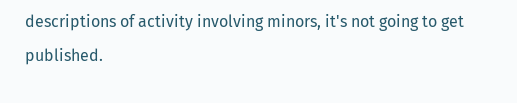descriptions of activity involving minors, it's not going to get published.